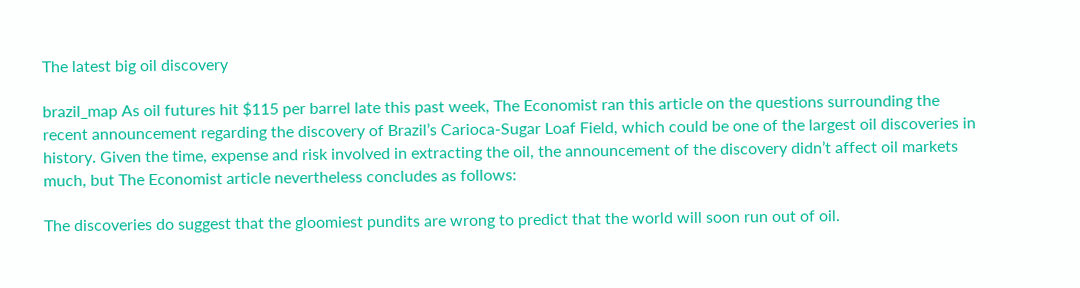The latest big oil discovery

brazil_map As oil futures hit $115 per barrel late this past week, The Economist ran this article on the questions surrounding the recent announcement regarding the discovery of Brazil’s Carioca-Sugar Loaf Field, which could be one of the largest oil discoveries in history. Given the time, expense and risk involved in extracting the oil, the announcement of the discovery didn’t affect oil markets much, but The Economist article nevertheless concludes as follows:

The discoveries do suggest that the gloomiest pundits are wrong to predict that the world will soon run out of oil.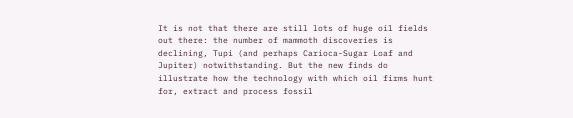It is not that there are still lots of huge oil fields out there: the number of mammoth discoveries is declining, Tupi (and perhaps Carioca-Sugar Loaf and Jupiter) notwithstanding. But the new finds do illustrate how the technology with which oil firms hunt for, extract and process fossil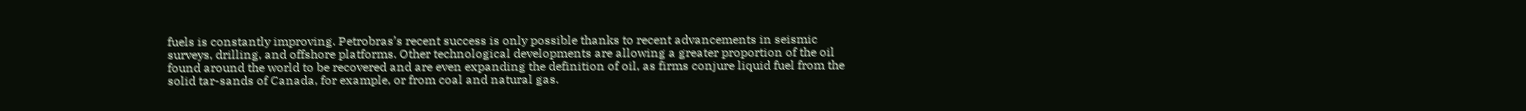fuels is constantly improving. Petrobras’s recent success is only possible thanks to recent advancements in seismic surveys, drilling, and offshore platforms. Other technological developments are allowing a greater proportion of the oil found around the world to be recovered and are even expanding the definition of oil, as firms conjure liquid fuel from the solid tar-sands of Canada, for example, or from coal and natural gas.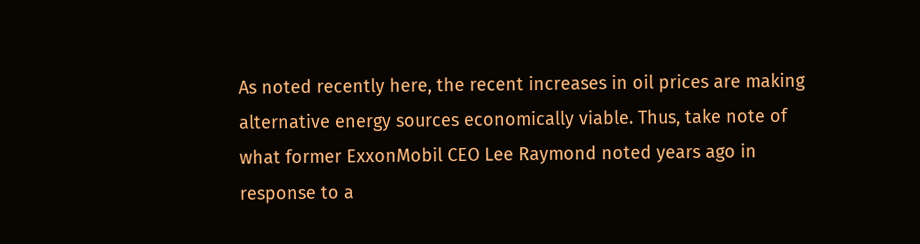As noted recently here, the recent increases in oil prices are making alternative energy sources economically viable. Thus, take note of what former ExxonMobil CEO Lee Raymond noted years ago in response to a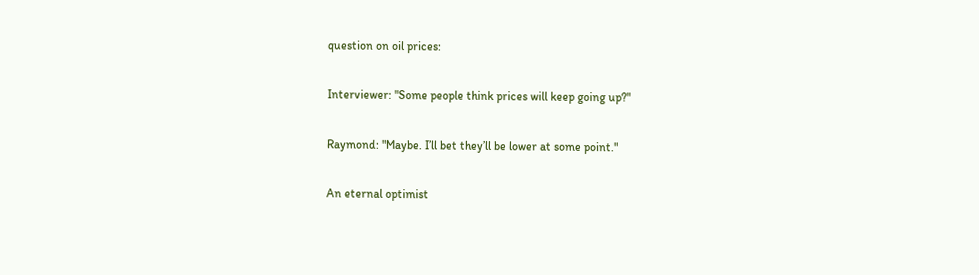question on oil prices:

Interviewer: "Some people think prices will keep going up?"

Raymond: "Maybe. I’ll bet they’ll be lower at some point."

An eternal optimist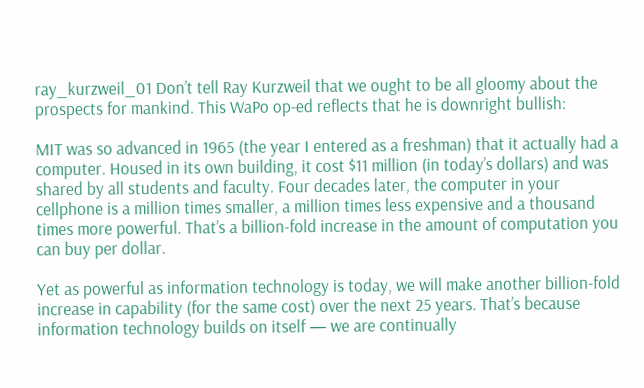ray_kurzweil_01 Don’t tell Ray Kurzweil that we ought to be all gloomy about the prospects for mankind. This WaPo op-ed reflects that he is downright bullish:

MIT was so advanced in 1965 (the year I entered as a freshman) that it actually had a computer. Housed in its own building, it cost $11 million (in today’s dollars) and was shared by all students and faculty. Four decades later, the computer in your cellphone is a million times smaller, a million times less expensive and a thousand times more powerful. That’s a billion-fold increase in the amount of computation you can buy per dollar.

Yet as powerful as information technology is today, we will make another billion-fold increase in capability (for the same cost) over the next 25 years. That’s because information technology builds on itself — we are continually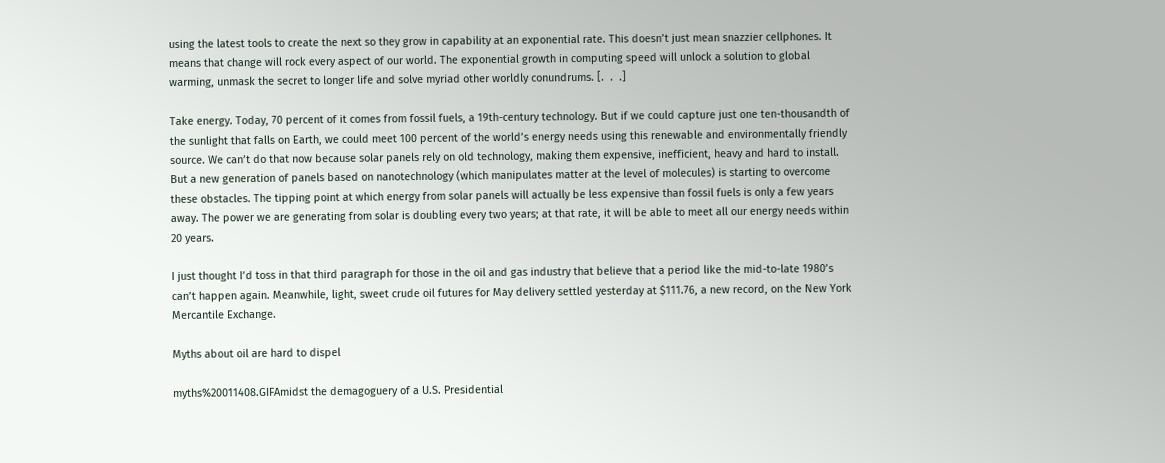using the latest tools to create the next so they grow in capability at an exponential rate. This doesn’t just mean snazzier cellphones. It means that change will rock every aspect of our world. The exponential growth in computing speed will unlock a solution to global warming, unmask the secret to longer life and solve myriad other worldly conundrums. [.  .  .]

Take energy. Today, 70 percent of it comes from fossil fuels, a 19th-century technology. But if we could capture just one ten-thousandth of the sunlight that falls on Earth, we could meet 100 percent of the world’s energy needs using this renewable and environmentally friendly source. We can’t do that now because solar panels rely on old technology, making them expensive, inefficient, heavy and hard to install. But a new generation of panels based on nanotechnology (which manipulates matter at the level of molecules) is starting to overcome these obstacles. The tipping point at which energy from solar panels will actually be less expensive than fossil fuels is only a few years away. The power we are generating from solar is doubling every two years; at that rate, it will be able to meet all our energy needs within 20 years.

I just thought I’d toss in that third paragraph for those in the oil and gas industry that believe that a period like the mid-to-late 1980’s can’t happen again. Meanwhile, light, sweet crude oil futures for May delivery settled yesterday at $111.76, a new record, on the New York Mercantile Exchange.

Myths about oil are hard to dispel

myths%20011408.GIFAmidst the demagoguery of a U.S. Presidential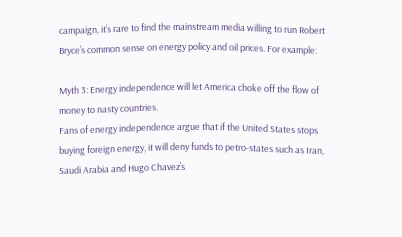campaign, it’s rare to find the mainstream media willing to run Robert Bryce’s common sense on energy policy and oil prices. For example:

Myth 3: Energy independence will let America choke off the flow of money to nasty countries.
Fans of energy independence argue that if the United States stops buying foreign energy, it will deny funds to petro-states such as Iran, Saudi Arabia and Hugo Chavez’s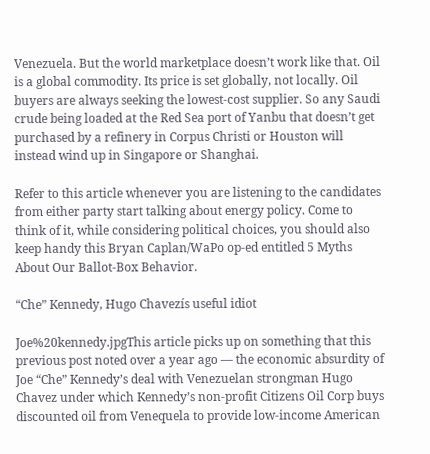Venezuela. But the world marketplace doesn’t work like that. Oil is a global commodity. Its price is set globally, not locally. Oil buyers are always seeking the lowest-cost supplier. So any Saudi crude being loaded at the Red Sea port of Yanbu that doesn’t get purchased by a refinery in Corpus Christi or Houston will instead wind up in Singapore or Shanghai.

Refer to this article whenever you are listening to the candidates from either party start talking about energy policy. Come to think of it, while considering political choices, you should also keep handy this Bryan Caplan/WaPo op-ed entitled 5 Myths About Our Ballot-Box Behavior.

“Che” Kennedy, Hugo Chavezís useful idiot

Joe%20kennedy.jpgThis article picks up on something that this previous post noted over a year ago — the economic absurdity of Joe “Che” Kennedy’s deal with Venezuelan strongman Hugo Chavez under which Kennedy’s non-profit Citizens Oil Corp buys discounted oil from Venequela to provide low-income American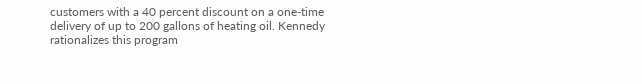customers with a 40 percent discount on a one-time delivery of up to 200 gallons of heating oil. Kennedy rationalizes this program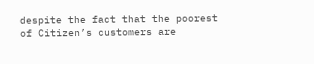despite the fact that the poorest of Citizen’s customers are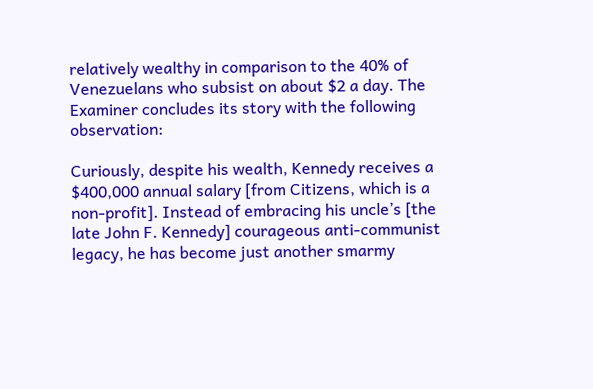relatively wealthy in comparison to the 40% of Venezuelans who subsist on about $2 a day. The Examiner concludes its story with the following observation:

Curiously, despite his wealth, Kennedy receives a $400,000 annual salary [from Citizens, which is a non-profit]. Instead of embracing his uncle’s [the late John F. Kennedy] courageous anti-communist legacy, he has become just another smarmy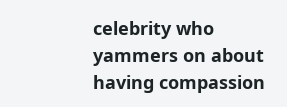celebrity who yammers on about having compassion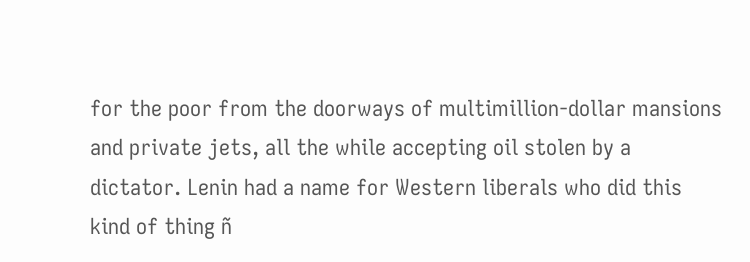for the poor from the doorways of multimillion-dollar mansions and private jets, all the while accepting oil stolen by a dictator. Lenin had a name for Western liberals who did this kind of thing ñ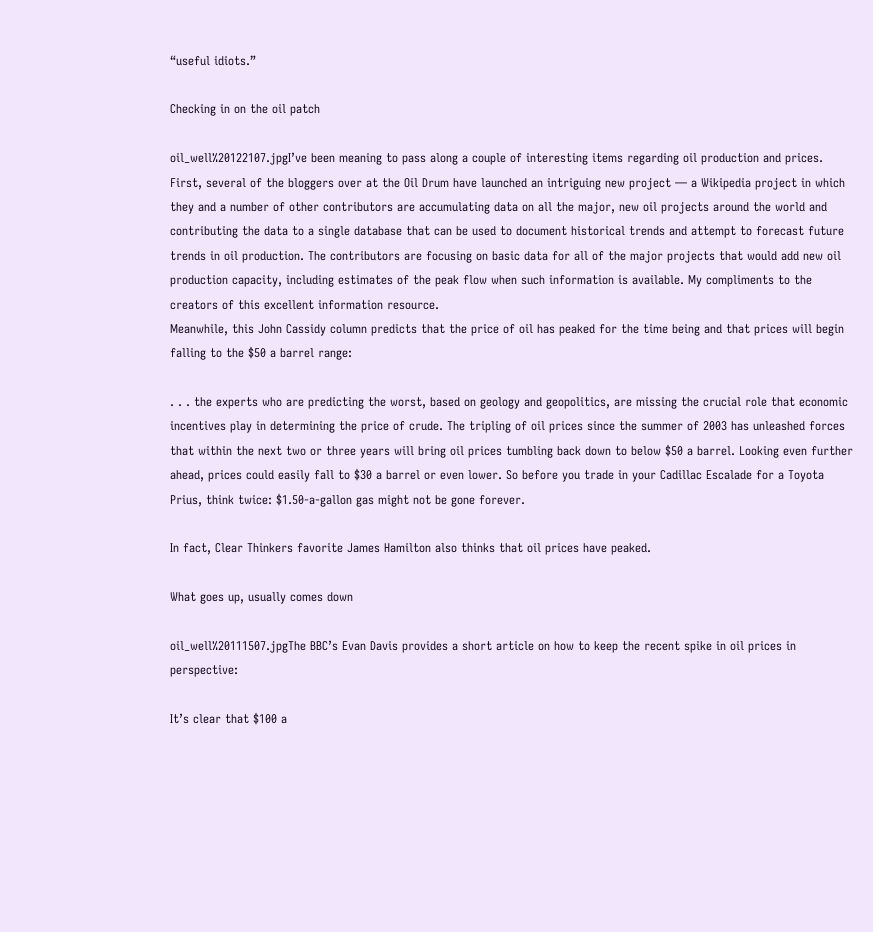“useful idiots.”

Checking in on the oil patch

oil_well%20122107.jpgI’ve been meaning to pass along a couple of interesting items regarding oil production and prices.
First, several of the bloggers over at the Oil Drum have launched an intriguing new project — a Wikipedia project in which they and a number of other contributors are accumulating data on all the major, new oil projects around the world and contributing the data to a single database that can be used to document historical trends and attempt to forecast future trends in oil production. The contributors are focusing on basic data for all of the major projects that would add new oil production capacity, including estimates of the peak flow when such information is available. My compliments to the creators of this excellent information resource.
Meanwhile, this John Cassidy column predicts that the price of oil has peaked for the time being and that prices will begin falling to the $50 a barrel range:

. . . the experts who are predicting the worst, based on geology and geopolitics, are missing the crucial role that economic incentives play in determining the price of crude. The tripling of oil prices since the summer of 2003 has unleashed forces that within the next two or three years will bring oil prices tumbling back down to below $50 a barrel. Looking even further ahead, prices could easily fall to $30 a barrel or even lower. So before you trade in your Cadillac Escalade for a Toyota Prius, think twice: $1.50-a-gallon gas might not be gone forever.

In fact, Clear Thinkers favorite James Hamilton also thinks that oil prices have peaked.

What goes up, usually comes down

oil_well%20111507.jpgThe BBC’s Evan Davis provides a short article on how to keep the recent spike in oil prices in perspective:

It’s clear that $100 a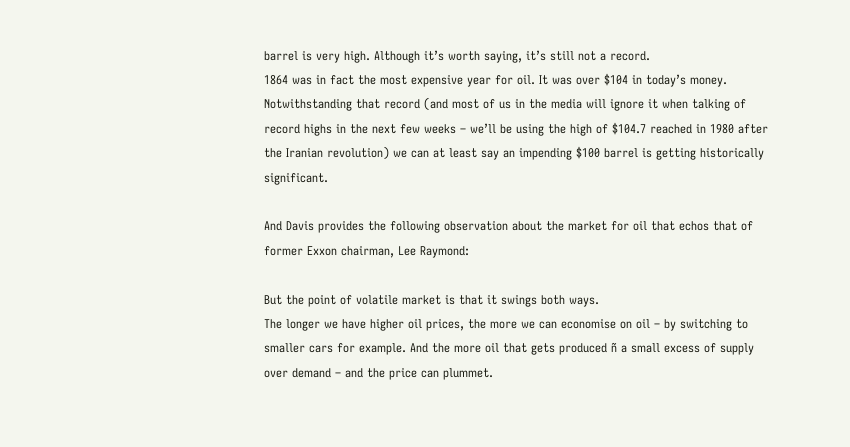barrel is very high. Although it’s worth saying, it’s still not a record.
1864 was in fact the most expensive year for oil. It was over $104 in today’s money. Notwithstanding that record (and most of us in the media will ignore it when talking of record highs in the next few weeks – we’ll be using the high of $104.7 reached in 1980 after the Iranian revolution) we can at least say an impending $100 barrel is getting historically significant.

And Davis provides the following observation about the market for oil that echos that of former Exxon chairman, Lee Raymond:

But the point of volatile market is that it swings both ways.
The longer we have higher oil prices, the more we can economise on oil – by switching to smaller cars for example. And the more oil that gets produced ñ a small excess of supply over demand – and the price can plummet.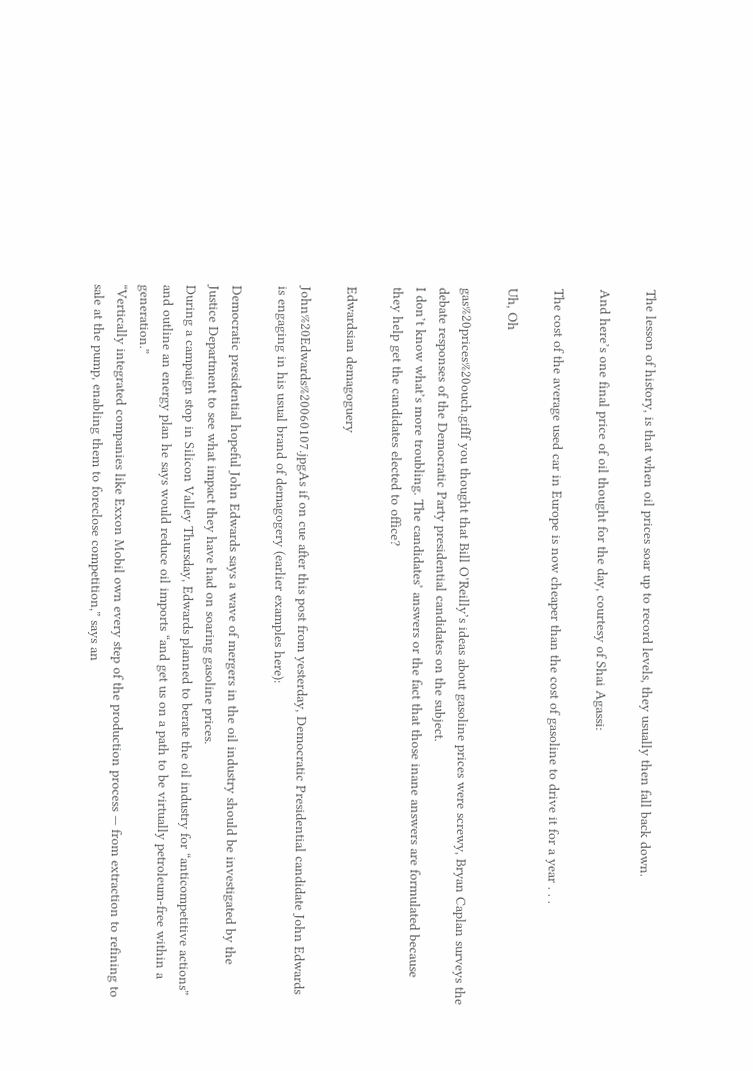The lesson of history, is that when oil prices soar up to record levels, they usually then fall back down.

And here’s one final price of oil thought for the day, courtesy of Shai Agassi:

The cost of the average used car in Europe is now cheaper than the cost of gasoline to drive it for a year . . .

Uh, Oh

gas%20prices%20ouch.gifIf you thought that Bill O’Reilly’s ideas about gasoline prices were screwy, Bryan Caplan surveys the debate responses of the Democratic Party presidential candidates on the subject.
I don’t know what’s more troubling. The candidates’ answers or the fact that those inane answers are formulated because they help get the candidates elected to office?

Edwardsian demagoguery

John%20Edwards%20060107.jpgAs if on cue after this post from yesterday, Democratic Presidential candidate John Edwards is engaging in his usual brand of demagogery (earlier examples here):

Democratic presidential hopeful John Edwards says a wave of mergers in the oil industry should be investigated by the Justice Department to see what impact they have had on soaring gasoline prices.
During a campaign stop in Silicon Valley Thursday, Edwards planned to berate the oil industry for “anticompetitive actions” and outline an energy plan he says would reduce oil imports “and get us on a path to be virtually petroleum-free within a generation.”
“Vertically integrated companies like Exxon Mobil own every step of the production process — from extraction to refining to sale at the pump, enabling them to foreclose competition,” says an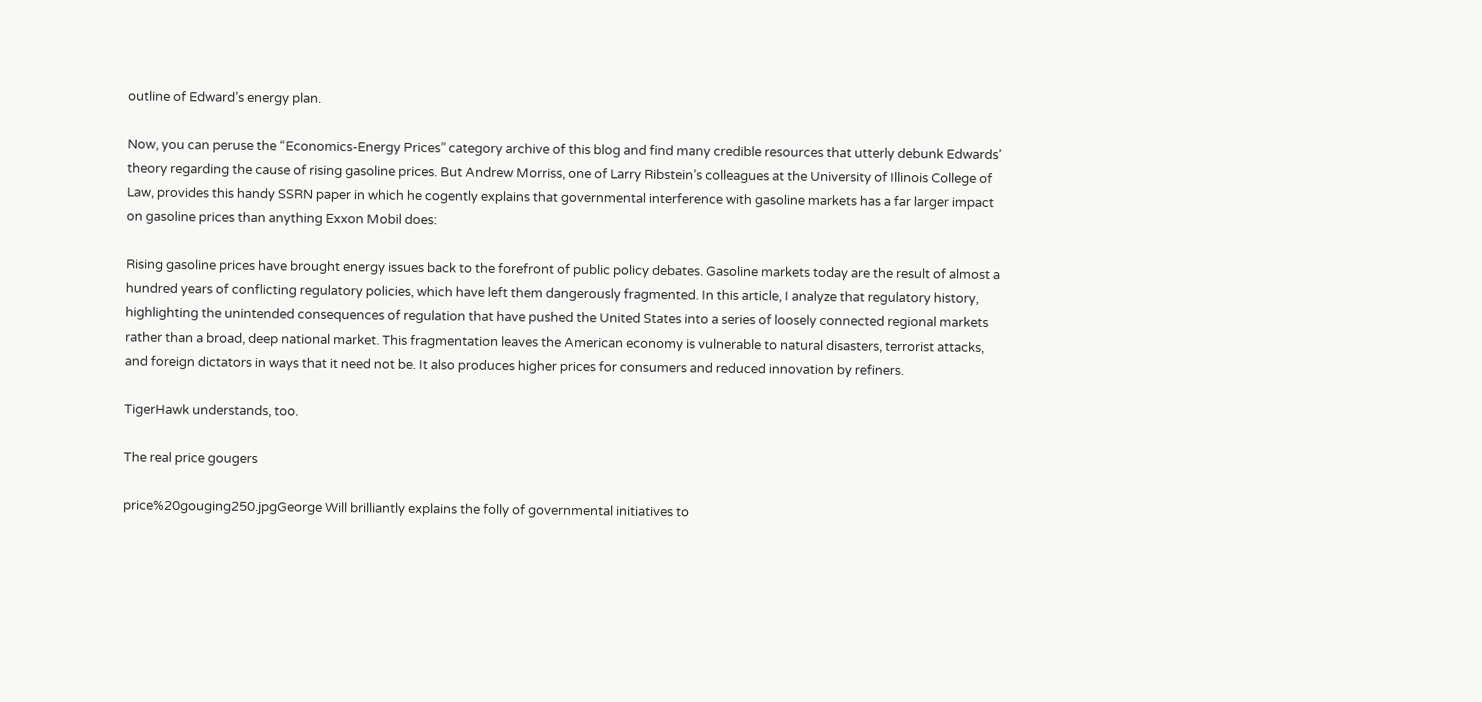outline of Edward’s energy plan.

Now, you can peruse the “Economics-Energy Prices” category archive of this blog and find many credible resources that utterly debunk Edwards’ theory regarding the cause of rising gasoline prices. But Andrew Morriss, one of Larry Ribstein’s colleagues at the University of Illinois College of Law, provides this handy SSRN paper in which he cogently explains that governmental interference with gasoline markets has a far larger impact on gasoline prices than anything Exxon Mobil does:

Rising gasoline prices have brought energy issues back to the forefront of public policy debates. Gasoline markets today are the result of almost a hundred years of conflicting regulatory policies, which have left them dangerously fragmented. In this article, I analyze that regulatory history, highlighting the unintended consequences of regulation that have pushed the United States into a series of loosely connected regional markets rather than a broad, deep national market. This fragmentation leaves the American economy is vulnerable to natural disasters, terrorist attacks, and foreign dictators in ways that it need not be. It also produces higher prices for consumers and reduced innovation by refiners.

TigerHawk understands, too.

The real price gougers

price%20gouging250.jpgGeorge Will brilliantly explains the folly of governmental initiatives to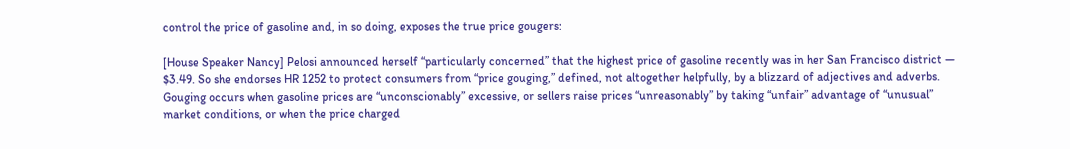control the price of gasoline and, in so doing, exposes the true price gougers:

[House Speaker Nancy] Pelosi announced herself “particularly concerned” that the highest price of gasoline recently was in her San Francisco district — $3.49. So she endorses HR 1252 to protect consumers from “price gouging,” defined, not altogether helpfully, by a blizzard of adjectives and adverbs. Gouging occurs when gasoline prices are “unconscionably” excessive, or sellers raise prices “unreasonably” by taking “unfair” advantage of “unusual” market conditions, or when the price charged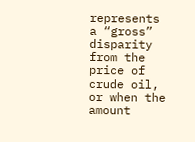represents a “gross” disparity from the price of crude oil, or when the amount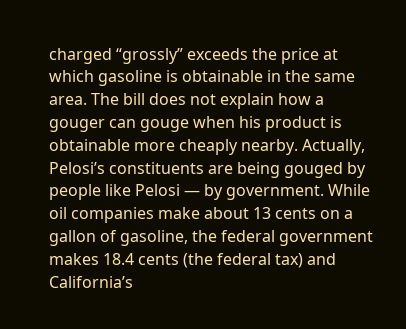charged “grossly” exceeds the price at which gasoline is obtainable in the same area. The bill does not explain how a gouger can gouge when his product is obtainable more cheaply nearby. Actually, Pelosi’s constituents are being gouged by people like Pelosi — by government. While oil companies make about 13 cents on a gallon of gasoline, the federal government makes 18.4 cents (the federal tax) and California’s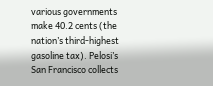various governments make 40.2 cents (the nation’s third-highest gasoline tax). Pelosi’s San Francisco collects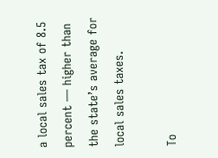a local sales tax of 8.5 percent — higher than the state’s average for local sales taxes.

To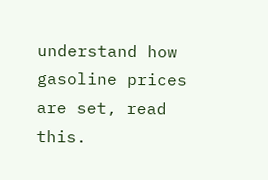understand how gasoline prices are set, read this.